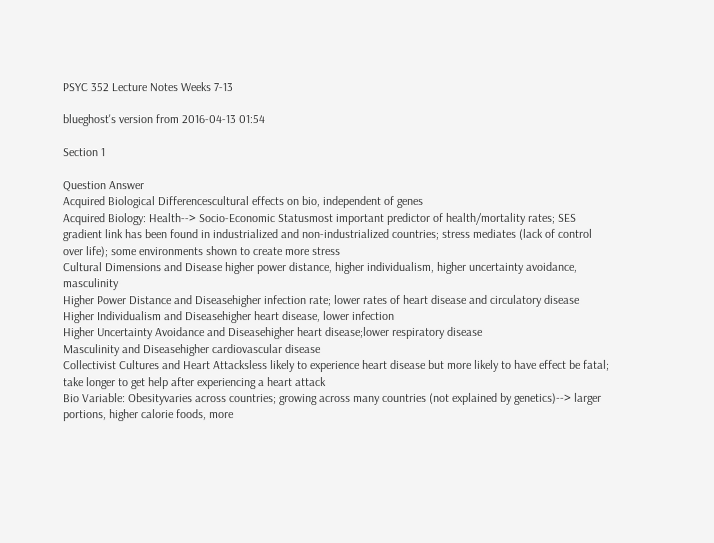PSYC 352 Lecture Notes Weeks 7-13

blueghost's version from 2016-04-13 01:54

Section 1

Question Answer
Acquired Biological Differencescultural effects on bio, independent of genes
Acquired Biology: Health--> Socio-Economic Statusmost important predictor of health/mortality rates; SES gradient link has been found in industrialized and non-industrialized countries; stress mediates (lack of control over life); some environments shown to create more stress
Cultural Dimensions and Disease higher power distance, higher individualism, higher uncertainty avoidance, masculinity
Higher Power Distance and Diseasehigher infection rate; lower rates of heart disease and circulatory disease
Higher Individualism and Diseasehigher heart disease, lower infection
Higher Uncertainty Avoidance and Diseasehigher heart disease;lower respiratory disease
Masculinity and Diseasehigher cardiovascular disease
Collectivist Cultures and Heart Attacksless likely to experience heart disease but more likely to have effect be fatal; take longer to get help after experiencing a heart attack
Bio Variable: Obesityvaries across countries; growing across many countries (not explained by genetics)--> larger portions, higher calorie foods, more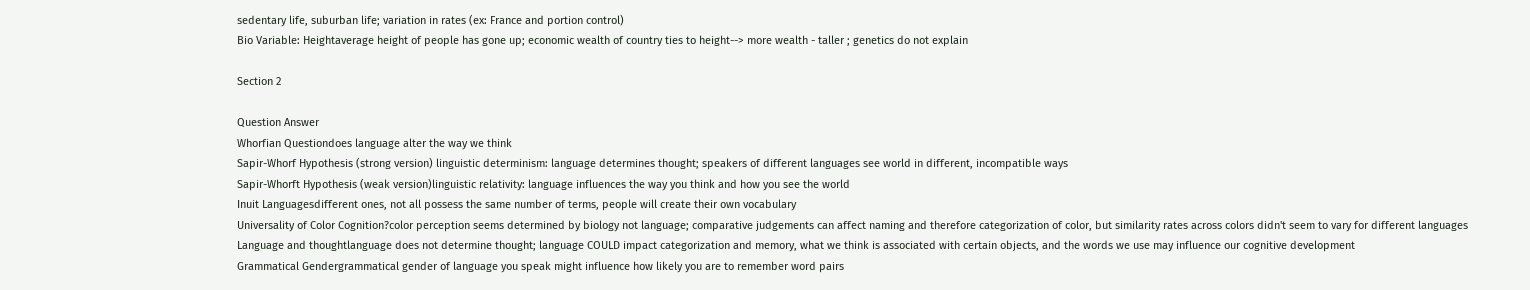sedentary life, suburban life; variation in rates (ex: France and portion control)
Bio Variable: Heightaverage height of people has gone up; economic wealth of country ties to height--> more wealth - taller ; genetics do not explain

Section 2

Question Answer
Whorfian Questiondoes language alter the way we think
Sapir-Whorf Hypothesis (strong version) linguistic determinism: language determines thought; speakers of different languages see world in different, incompatible ways
Sapir-Whorft Hypothesis (weak version)linguistic relativity: language influences the way you think and how you see the world
Inuit Languagesdifferent ones, not all possess the same number of terms, people will create their own vocabulary
Universality of Color Cognition?color perception seems determined by biology not language; comparative judgements can affect naming and therefore categorization of color, but similarity rates across colors didn't seem to vary for different languages
Language and thoughtlanguage does not determine thought; language COULD impact categorization and memory, what we think is associated with certain objects, and the words we use may influence our cognitive development
Grammatical Gendergrammatical gender of language you speak might influence how likely you are to remember word pairs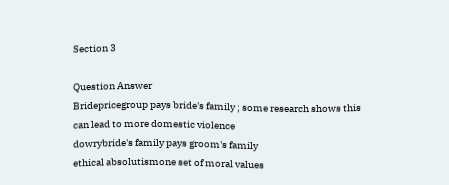Section 3

Question Answer
Bridepricegroup pays bride's family ; some research shows this can lead to more domestic violence
dowrybride's family pays groom's family
ethical absolutismone set of moral values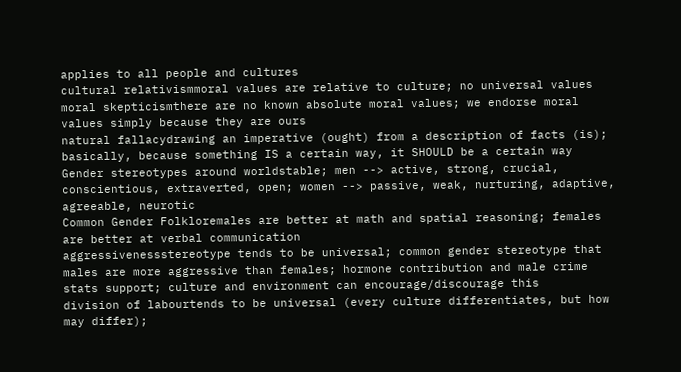applies to all people and cultures
cultural relativismmoral values are relative to culture; no universal values
moral skepticismthere are no known absolute moral values; we endorse moral values simply because they are ours
natural fallacydrawing an imperative (ought) from a description of facts (is); basically, because something IS a certain way, it SHOULD be a certain way
Gender stereotypes around worldstable; men --> active, strong, crucial, conscientious, extraverted, open; women --> passive, weak, nurturing, adaptive, agreeable, neurotic
Common Gender Folkloremales are better at math and spatial reasoning; females are better at verbal communication
aggressivenessstereotype tends to be universal; common gender stereotype that males are more aggressive than females; hormone contribution and male crime stats support; culture and environment can encourage/discourage this
division of labourtends to be universal (every culture differentiates, but how may differ);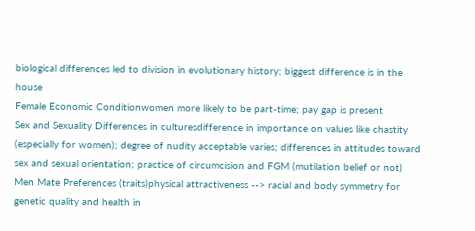biological differences led to division in evolutionary history; biggest difference is in the house
Female Economic Conditionwomen more likely to be part-time; pay gap is present
Sex and Sexuality Differences in culturesdifference in importance on values like chastity (especially for women); degree of nudity acceptable varies; differences in attitudes toward sex and sexual orientation; practice of circumcision and FGM (mutilation belief or not)
Men Mate Preferences (traits)physical attractiveness --> racial and body symmetry for genetic quality and health in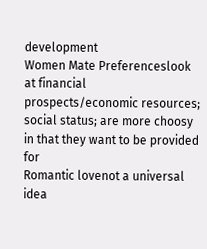development
Women Mate Preferenceslook at financial prospects/economic resources; social status; are more choosy in that they want to be provided for
Romantic lovenot a universal idea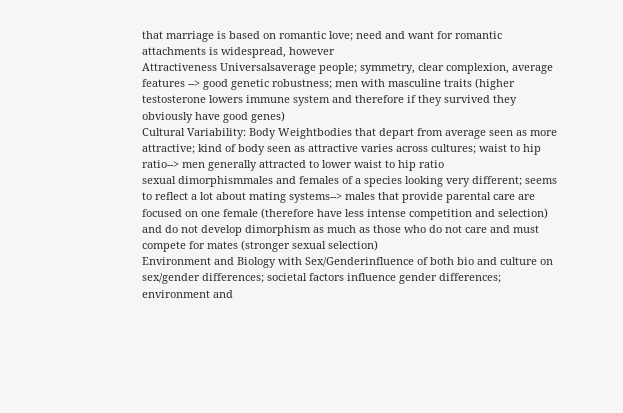that marriage is based on romantic love; need and want for romantic attachments is widespread, however
Attractiveness Universalsaverage people; symmetry, clear complexion, average features --> good genetic robustness; men with masculine traits (higher testosterone lowers immune system and therefore if they survived they obviously have good genes)
Cultural Variability: Body Weightbodies that depart from average seen as more attractive; kind of body seen as attractive varies across cultures; waist to hip ratio--> men generally attracted to lower waist to hip ratio
sexual dimorphismmales and females of a species looking very different; seems to reflect a lot about mating systems--> males that provide parental care are focused on one female (therefore have less intense competition and selection) and do not develop dimorphism as much as those who do not care and must compete for mates (stronger sexual selection)
Environment and Biology with Sex/Genderinfluence of both bio and culture on sex/gender differences; societal factors influence gender differences; environment and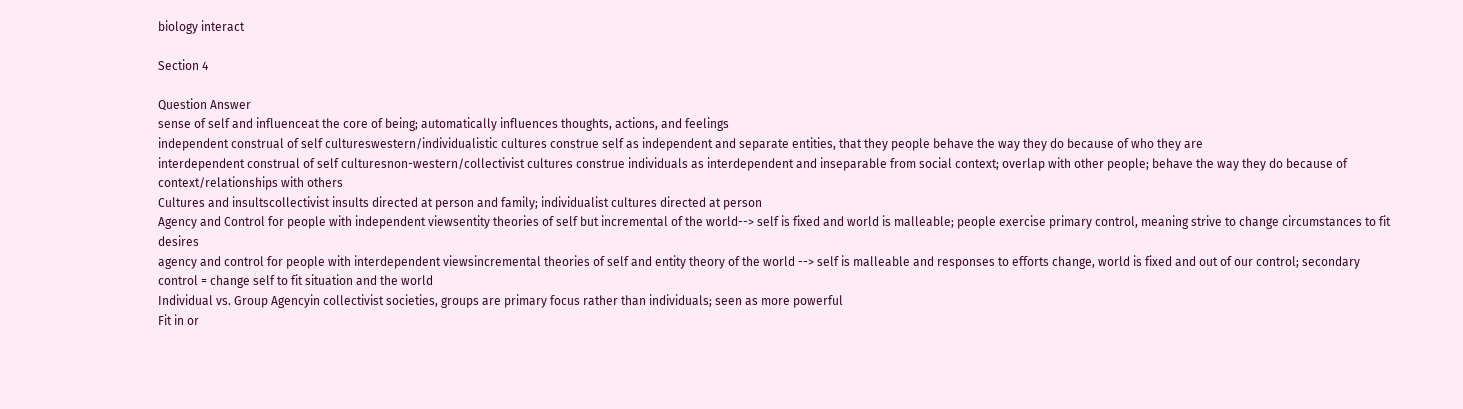biology interact

Section 4

Question Answer
sense of self and influenceat the core of being; automatically influences thoughts, actions, and feelings
independent construal of self cultureswestern/individualistic cultures construe self as independent and separate entities, that they people behave the way they do because of who they are
interdependent construal of self culturesnon-western/collectivist cultures construe individuals as interdependent and inseparable from social context; overlap with other people; behave the way they do because of context/relationships with others
Cultures and insultscollectivist insults directed at person and family; individualist cultures directed at person
Agency and Control for people with independent viewsentity theories of self but incremental of the world--> self is fixed and world is malleable; people exercise primary control, meaning strive to change circumstances to fit desires
agency and control for people with interdependent viewsincremental theories of self and entity theory of the world --> self is malleable and responses to efforts change, world is fixed and out of our control; secondary control = change self to fit situation and the world
Individual vs. Group Agencyin collectivist societies, groups are primary focus rather than individuals; seen as more powerful
Fit in or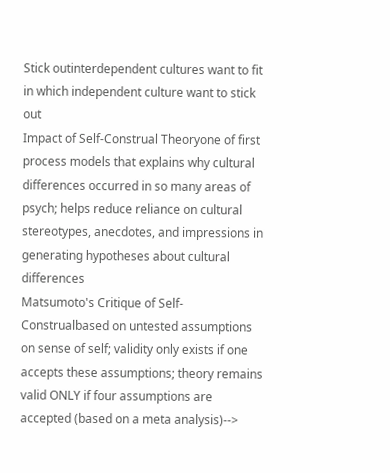Stick outinterdependent cultures want to fit in which independent culture want to stick out
Impact of Self-Construal Theoryone of first process models that explains why cultural differences occurred in so many areas of psych; helps reduce reliance on cultural stereotypes, anecdotes, and impressions in generating hypotheses about cultural differences
Matsumoto's Critique of Self-Construalbased on untested assumptions on sense of self; validity only exists if one accepts these assumptions; theory remains valid ONLY if four assumptions are accepted (based on a meta analysis)-->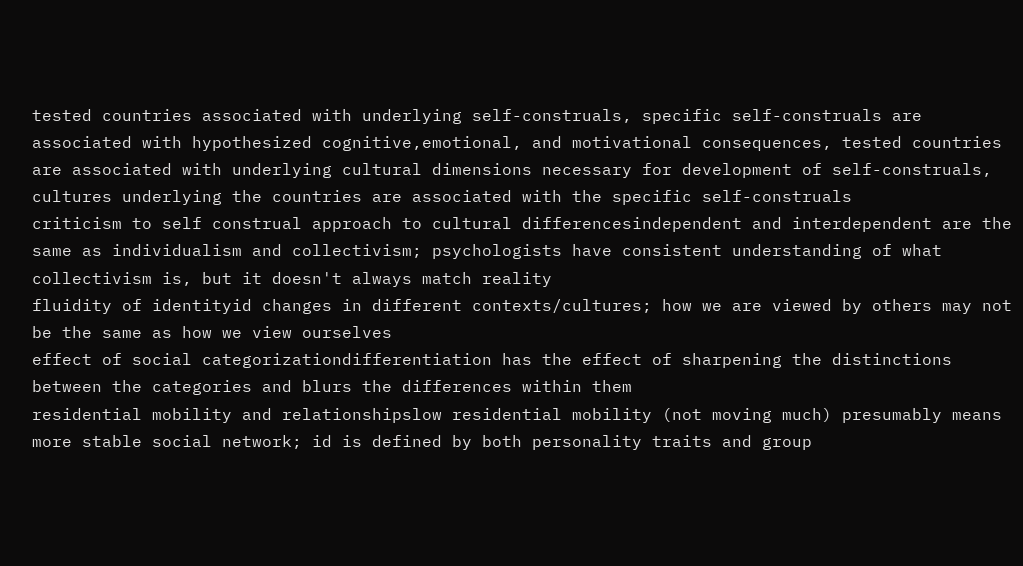tested countries associated with underlying self-construals, specific self-construals are associated with hypothesized cognitive,emotional, and motivational consequences, tested countries are associated with underlying cultural dimensions necessary for development of self-construals, cultures underlying the countries are associated with the specific self-construals
criticism to self construal approach to cultural differencesindependent and interdependent are the same as individualism and collectivism; psychologists have consistent understanding of what collectivism is, but it doesn't always match reality
fluidity of identityid changes in different contexts/cultures; how we are viewed by others may not be the same as how we view ourselves
effect of social categorizationdifferentiation has the effect of sharpening the distinctions between the categories and blurs the differences within them
residential mobility and relationshipslow residential mobility (not moving much) presumably means more stable social network; id is defined by both personality traits and group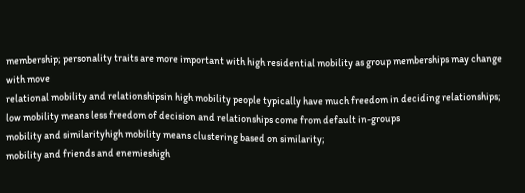membership; personality traits are more important with high residential mobility as group memberships may change with move
relational mobility and relationshipsin high mobility people typically have much freedom in deciding relationships; low mobility means less freedom of decision and relationships come from default in-groups
mobility and similarityhigh mobility means clustering based on similarity;
mobility and friends and enemieshigh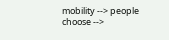mobility --> people choose -->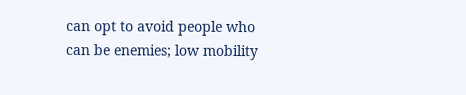can opt to avoid people who can be enemies; low mobility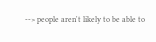--> people aren't likely to be able to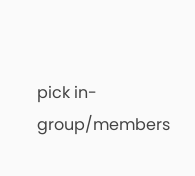pick in-group/members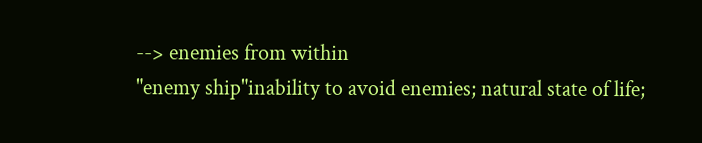--> enemies from within
"enemy ship"inability to avoid enemies; natural state of life;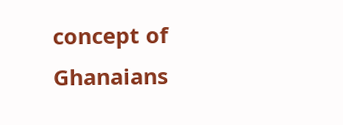concept of Ghanaians